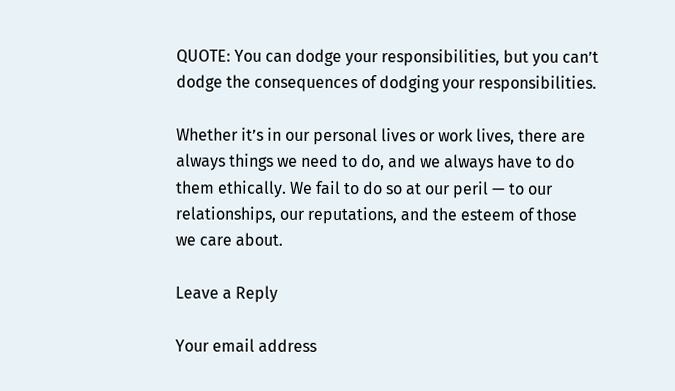QUOTE: You can dodge your responsibilities, but you can’t dodge the consequences of dodging your responsibilities.

Whether it’s in our personal lives or work lives, there are always things we need to do, and we always have to do them ethically. We fail to do so at our peril — to our relationships, our reputations, and the esteem of those we care about.

Leave a Reply

Your email address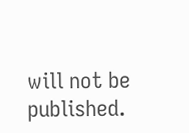will not be published.